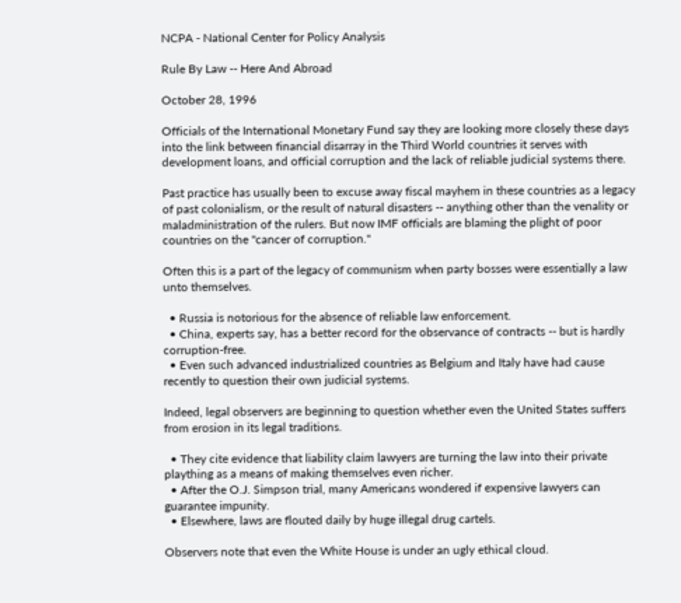NCPA - National Center for Policy Analysis

Rule By Law -- Here And Abroad

October 28, 1996

Officials of the International Monetary Fund say they are looking more closely these days into the link between financial disarray in the Third World countries it serves with development loans, and official corruption and the lack of reliable judicial systems there.

Past practice has usually been to excuse away fiscal mayhem in these countries as a legacy of past colonialism, or the result of natural disasters -- anything other than the venality or maladministration of the rulers. But now IMF officials are blaming the plight of poor countries on the "cancer of corruption."

Often this is a part of the legacy of communism when party bosses were essentially a law unto themselves.

  • Russia is notorious for the absence of reliable law enforcement.
  • China, experts say, has a better record for the observance of contracts -- but is hardly corruption-free.
  • Even such advanced industrialized countries as Belgium and Italy have had cause recently to question their own judicial systems.

Indeed, legal observers are beginning to question whether even the United States suffers from erosion in its legal traditions.

  • They cite evidence that liability claim lawyers are turning the law into their private plaything as a means of making themselves even richer.
  • After the O.J. Simpson trial, many Americans wondered if expensive lawyers can guarantee impunity.
  • Elsewhere, laws are flouted daily by huge illegal drug cartels.

Observers note that even the White House is under an ugly ethical cloud.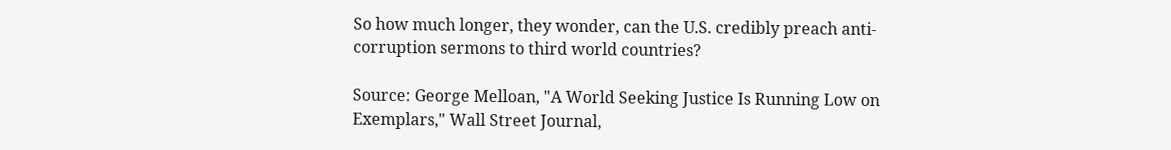So how much longer, they wonder, can the U.S. credibly preach anti-corruption sermons to third world countries?

Source: George Melloan, "A World Seeking Justice Is Running Low on Exemplars," Wall Street Journal,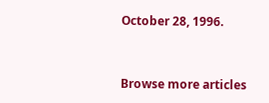October 28, 1996.


Browse more articles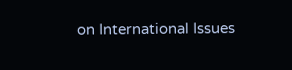on International Issues